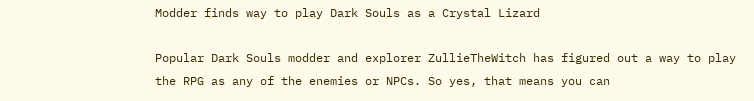Modder finds way to play Dark Souls as a Crystal Lizard

Popular Dark Souls modder and explorer ZullieTheWitch has figured out a way to play the RPG as any of the enemies or NPCs. So yes, that means you can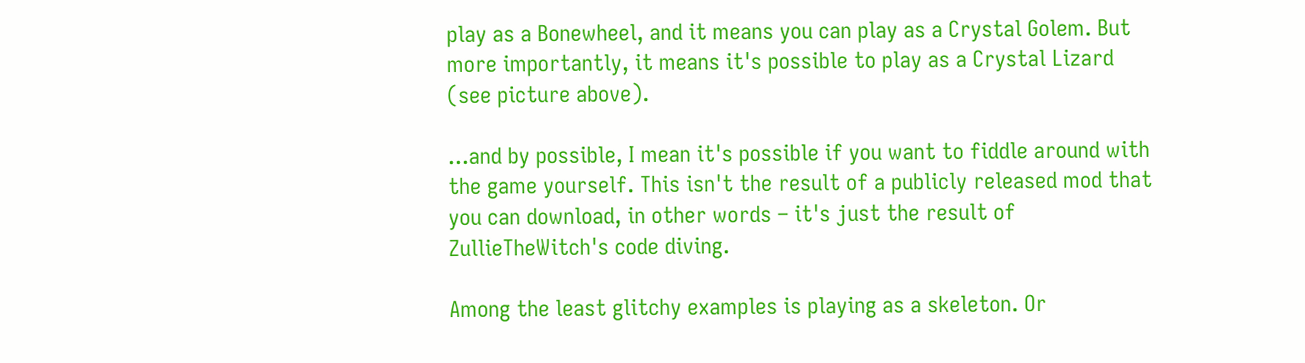play as a Bonewheel, and it means you can play as a Crystal Golem. But more importantly, it means it's possible to play as a Crystal Lizard (see picture above).

...and by possible, I mean it's possible if you want to fiddle around with the game yourself. This isn't the result of a publicly released mod that you can download, in other words – it's just the result of ZullieTheWitch's code diving.

Among the least glitchy examples is playing as a skeleton. Or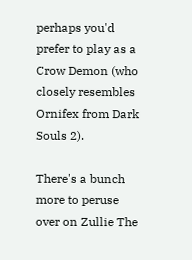perhaps you'd prefer to play as a Crow Demon (who closely resembles Ornifex from Dark Souls 2).

There's a bunch more to peruse over on Zullie The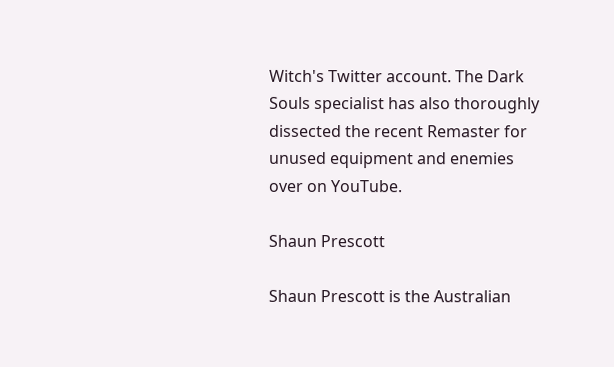Witch's Twitter account. The Dark Souls specialist has also thoroughly dissected the recent Remaster for unused equipment and enemies over on YouTube.

Shaun Prescott

Shaun Prescott is the Australian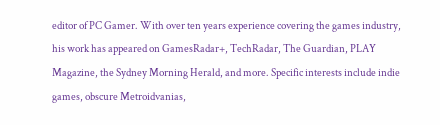editor of PC Gamer. With over ten years experience covering the games industry, his work has appeared on GamesRadar+, TechRadar, The Guardian, PLAY Magazine, the Sydney Morning Herald, and more. Specific interests include indie games, obscure Metroidvanias,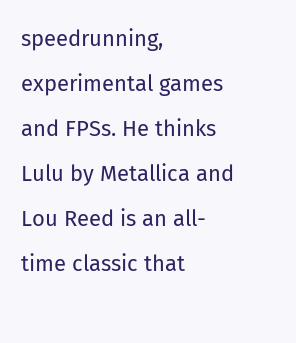speedrunning, experimental games and FPSs. He thinks Lulu by Metallica and Lou Reed is an all-time classic that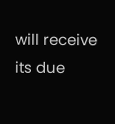will receive its due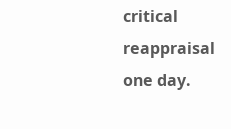critical reappraisal one day.